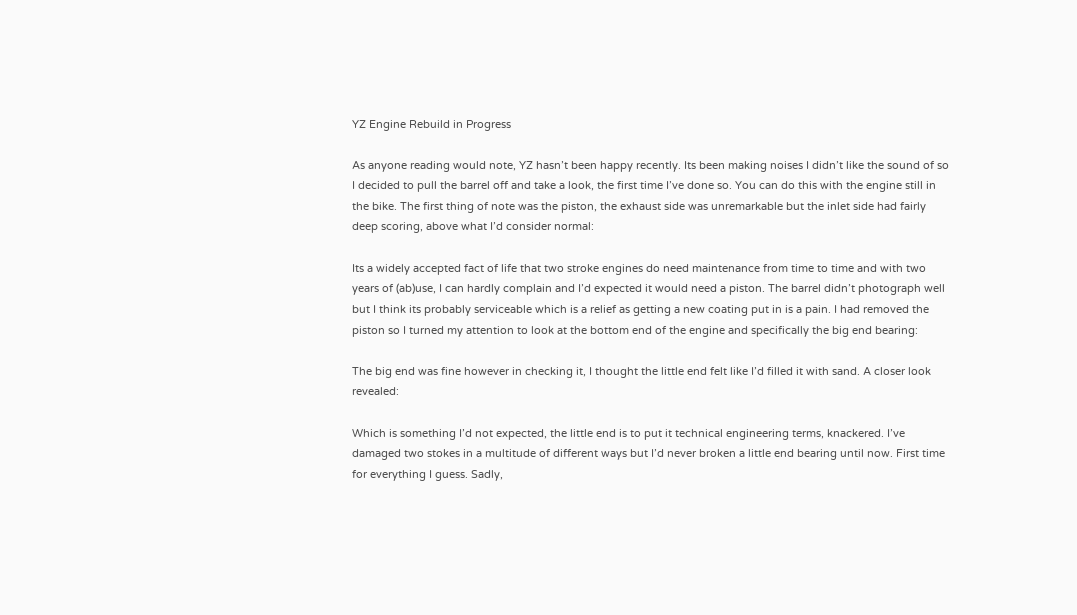YZ Engine Rebuild in Progress

As anyone reading would note, YZ hasn’t been happy recently. Its been making noises I didn’t like the sound of so I decided to pull the barrel off and take a look, the first time I’ve done so. You can do this with the engine still in the bike. The first thing of note was the piston, the exhaust side was unremarkable but the inlet side had fairly deep scoring, above what I’d consider normal:

Its a widely accepted fact of life that two stroke engines do need maintenance from time to time and with two years of (ab)use, I can hardly complain and I’d expected it would need a piston. The barrel didn’t photograph well but I think its probably serviceable which is a relief as getting a new coating put in is a pain. I had removed the piston so I turned my attention to look at the bottom end of the engine and specifically the big end bearing:

The big end was fine however in checking it, I thought the little end felt like I’d filled it with sand. A closer look revealed:

Which is something I’d not expected, the little end is to put it technical engineering terms, knackered. I’ve damaged two stokes in a multitude of different ways but I’d never broken a little end bearing until now. First time for everything I guess. Sadly,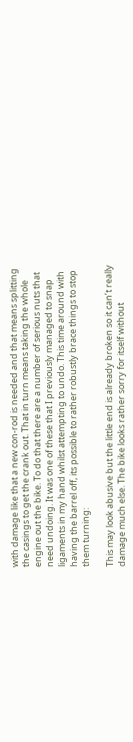with damage like that a new con-rod is needed and that means splitting the casings to get the crank out. That in turn means taking the whole engine out the bike. To do that there are a number of serious nuts that need undoing. It was one of these that I previously managed to snap ligaments in my hand whilst attempting to undo. This time around with having the barrel off, its possible to rather robustly brace things to stop them turning:

This may look abusive but the little end is already broken so it can’t really damage much else. The bike looks rather sorry for itself without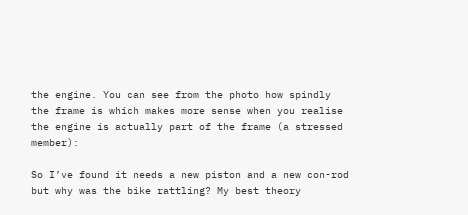the engine. You can see from the photo how spindly the frame is which makes more sense when you realise the engine is actually part of the frame (a stressed member):

So I’ve found it needs a new piston and a new con-rod but why was the bike rattling? My best theory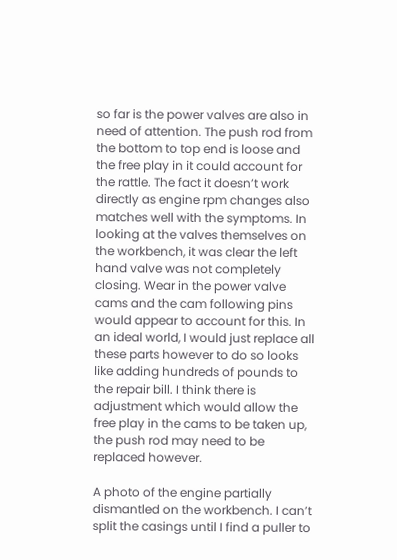so far is the power valves are also in need of attention. The push rod from the bottom to top end is loose and the free play in it could account for the rattle. The fact it doesn’t work directly as engine rpm changes also matches well with the symptoms. In looking at the valves themselves on the workbench, it was clear the left hand valve was not completely closing. Wear in the power valve cams and the cam following pins would appear to account for this. In an ideal world, I would just replace all these parts however to do so looks like adding hundreds of pounds to the repair bill. I think there is adjustment which would allow the free play in the cams to be taken up, the push rod may need to be replaced however.

A photo of the engine partially dismantled on the workbench. I can’t split the casings until I find a puller to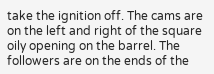take the ignition off. The cams are on the left and right of the square oily opening on the barrel. The followers are on the ends of the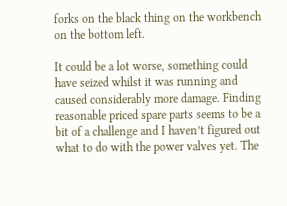forks on the black thing on the workbench on the bottom left.

It could be a lot worse, something could have seized whilst it was running and caused considerably more damage. Finding reasonable priced spare parts seems to be a bit of a challenge and I haven’t figured out what to do with the power valves yet. The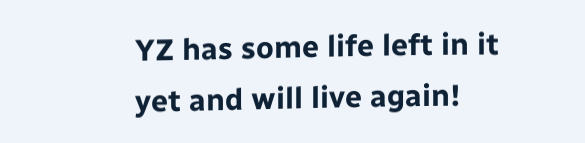YZ has some life left in it yet and will live again!